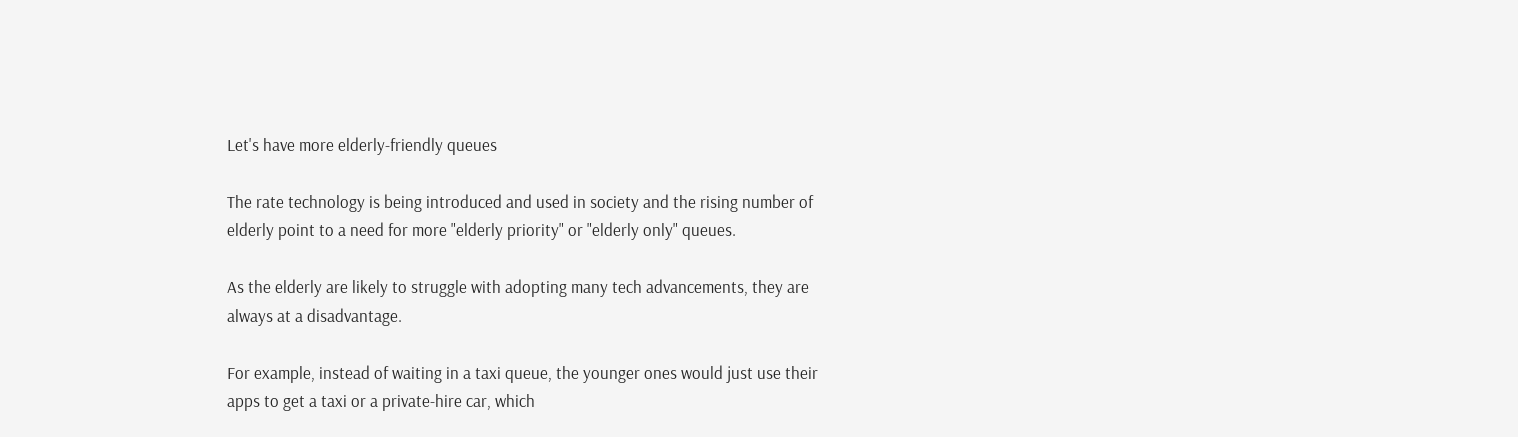Let's have more elderly-friendly queues

The rate technology is being introduced and used in society and the rising number of elderly point to a need for more "elderly priority" or "elderly only" queues.

As the elderly are likely to struggle with adopting many tech advancements, they are always at a disadvantage.

For example, instead of waiting in a taxi queue, the younger ones would just use their apps to get a taxi or a private-hire car, which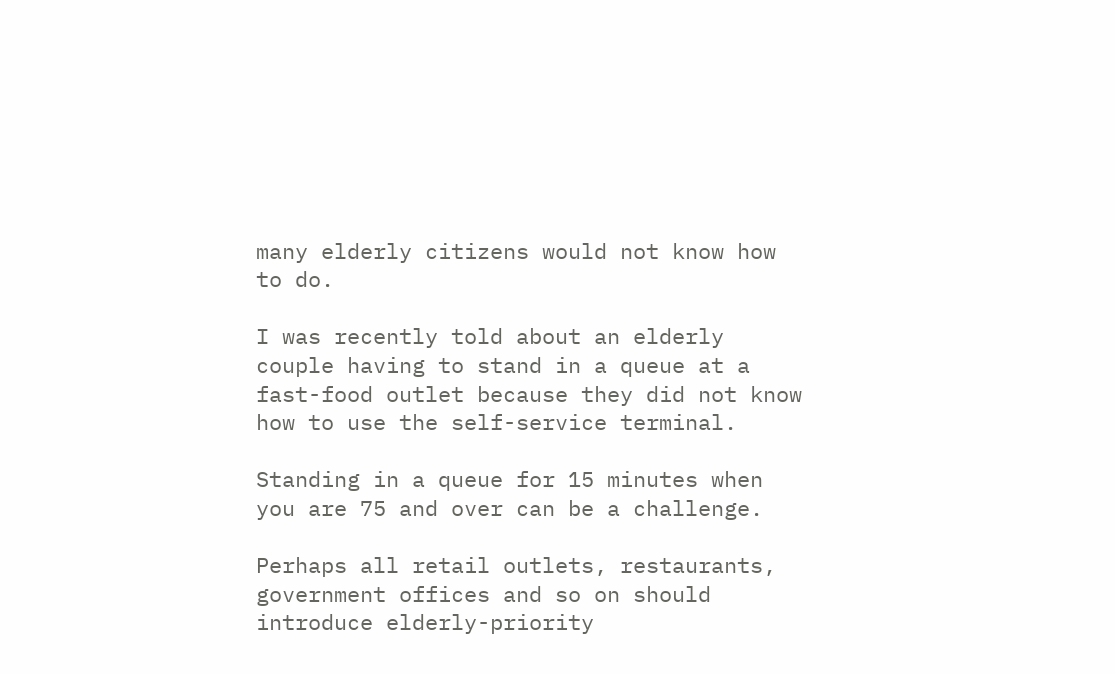many elderly citizens would not know how to do.

I was recently told about an elderly couple having to stand in a queue at a fast-food outlet because they did not know how to use the self-service terminal.

Standing in a queue for 15 minutes when you are 75 and over can be a challenge.

Perhaps all retail outlets, restaurants, government offices and so on should introduce elderly-priority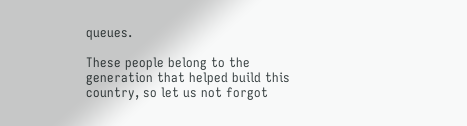queues.

These people belong to the generation that helped build this country, so let us not forgot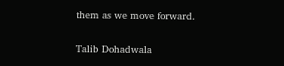them as we move forward.

Talib Dohadwala